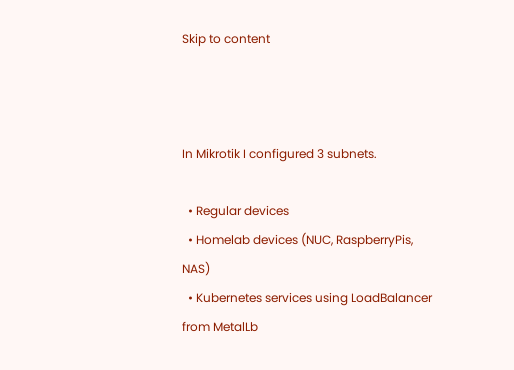Skip to content



In Mikrotik I configured 3 subnets.

  • Regular devices
  • Homelab devices (NUC, RaspberryPis, NAS)
  • Kubernetes services using LoadBalancer from MetalLb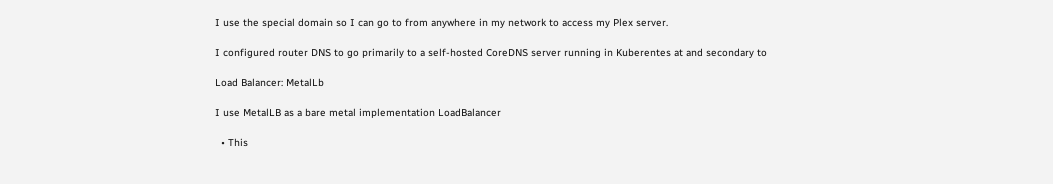I use the special domain so I can go to from anywhere in my network to access my Plex server.

I configured router DNS to go primarily to a self-hosted CoreDNS server running in Kuberentes at and secondary to

Load Balancer: MetalLb

I use MetalLB as a bare metal implementation LoadBalancer

  • This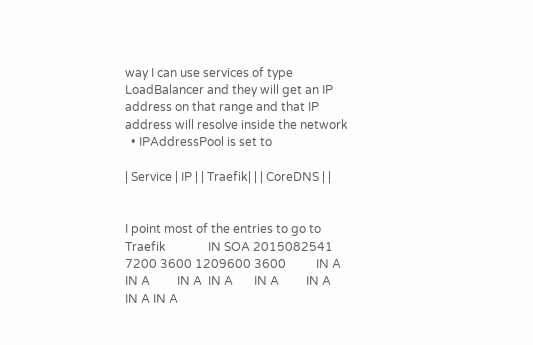way I can use services of type LoadBalancer and they will get an IP address on that range and that IP address will resolve inside the network
  • IPAddressPool is set to

| Service | IP | | Traefik| | | CoreDNS | |


I point most of the entries to go to Traefik              IN SOA 2015082541 7200 3600 1209600 3600          IN A      IN A         IN A  IN A       IN A         IN A     IN A IN A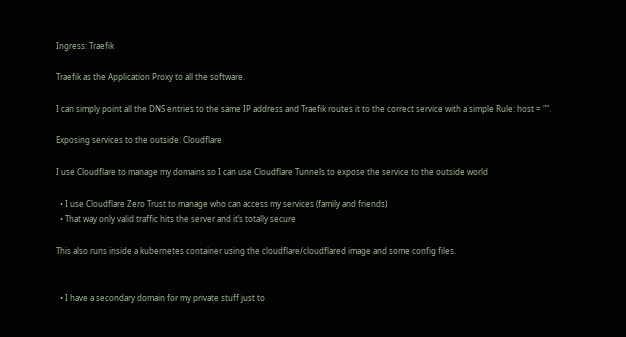Ingress: Traefik

Traefik as the Application Proxy to all the software.

I can simply point all the DNS entries to the same IP address and Traefik routes it to the correct service with a simple Rule: host = "".

Exposing services to the outside: Cloudflare

I use Cloudflare to manage my domains so I can use Cloudflare Tunnels to expose the service to the outside world

  • I use Cloudflare Zero Trust to manage who can access my services (family and friends)
  • That way only valid traffic hits the server and it’s totally secure

This also runs inside a kubernetes container using the cloudflare/cloudflared image and some config files.


  • I have a secondary domain for my private stuff just to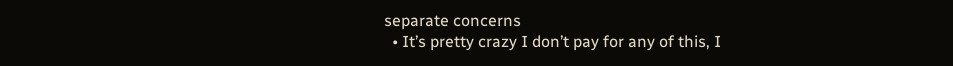separate concerns
  • It’s pretty crazy I don’t pay for any of this, I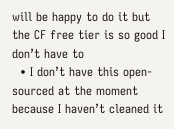will be happy to do it but the CF free tier is so good I don’t have to
  • I don’t have this open-sourced at the moment because I haven’t cleaned it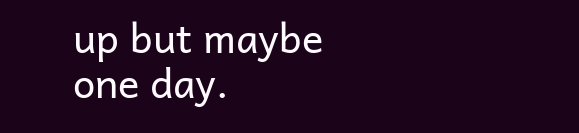up but maybe one day.